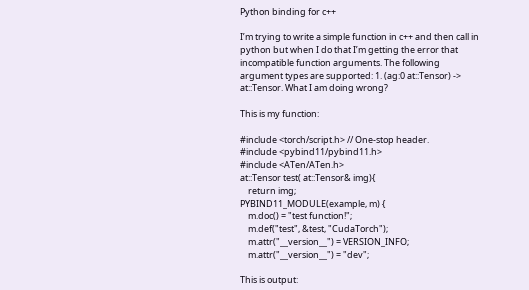Python binding for c++

I’m trying to write a simple function in c++ and then call in python but when I do that I’m getting the error that incompatible function arguments. The following argument types are supported: 1. (ag:0 at::Tensor) -> at::Tensor. What I am doing wrong?

This is my function:

#include <torch/script.h> // One-stop header.
#include <pybind11/pybind11.h>
#include <ATen/ATen.h>
at::Tensor test( at::Tensor& img){
    return img;
PYBIND11_MODULE(example, m) {
    m.doc() = "test function!";
    m.def("test", &test, "CudaTorch");
    m.attr("__version__") = VERSION_INFO;
    m.attr("__version__") = "dev";

This is output: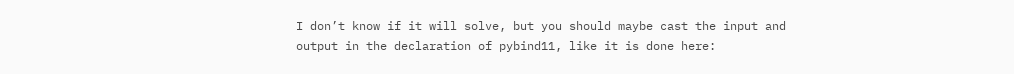I don’t know if it will solve, but you should maybe cast the input and output in the declaration of pybind11, like it is done here: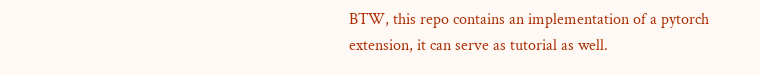BTW, this repo contains an implementation of a pytorch extension, it can serve as tutorial as well.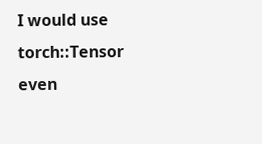I would use torch::Tensor even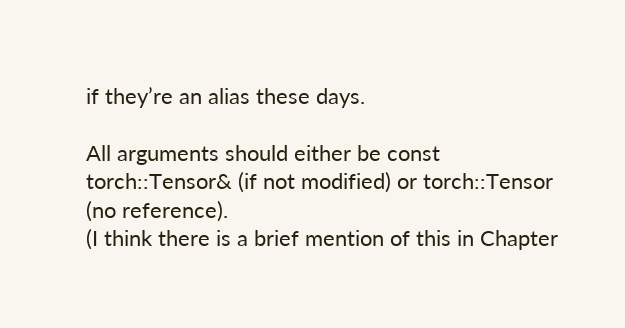if they’re an alias these days.

All arguments should either be const torch::Tensor& (if not modified) or torch::Tensor (no reference).
(I think there is a brief mention of this in Chapter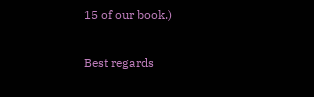15 of our book.)

Best regards